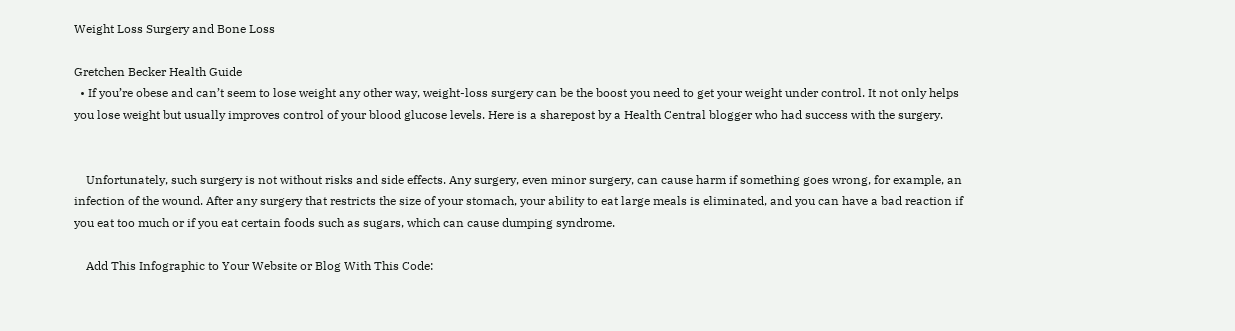Weight Loss Surgery and Bone Loss

Gretchen Becker Health Guide
  • If you’re obese and can’t seem to lose weight any other way, weight-loss surgery can be the boost you need to get your weight under control. It not only helps you lose weight but usually improves control of your blood glucose levels. Here is a sharepost by a Health Central blogger who had success with the surgery.


    Unfortunately, such surgery is not without risks and side effects. Any surgery, even minor surgery, can cause harm if something goes wrong, for example, an infection of the wound. After any surgery that restricts the size of your stomach, your ability to eat large meals is eliminated, and you can have a bad reaction if you eat too much or if you eat certain foods such as sugars, which can cause dumping syndrome.

    Add This Infographic to Your Website or Blog With This Code: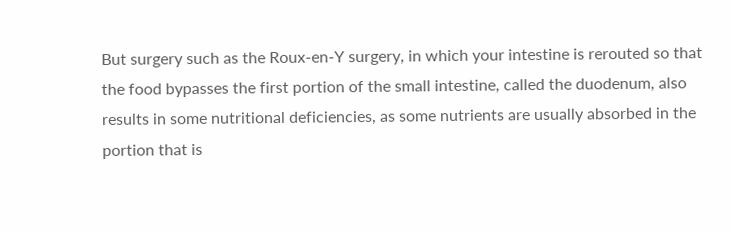But surgery such as the Roux-en-Y surgery, in which your intestine is rerouted so that the food bypasses the first portion of the small intestine, called the duodenum, also results in some nutritional deficiencies, as some nutrients are usually absorbed in the portion that is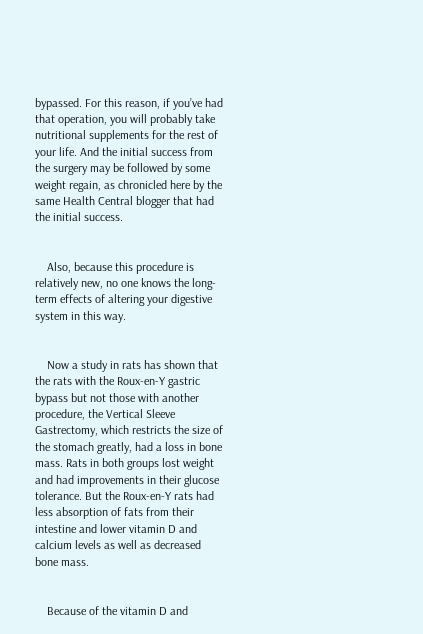bypassed. For this reason, if you’ve had that operation, you will probably take nutritional supplements for the rest of your life. And the initial success from the surgery may be followed by some weight regain, as chronicled here by the same Health Central blogger that had the initial success.


    Also, because this procedure is relatively new, no one knows the long-term effects of altering your digestive system in this way.


    Now a study in rats has shown that the rats with the Roux-en-Y gastric bypass but not those with another procedure, the Vertical Sleeve Gastrectomy, which restricts the size of the stomach greatly, had a loss in bone mass. Rats in both groups lost weight and had improvements in their glucose tolerance. But the Roux-en-Y rats had less absorption of fats from their intestine and lower vitamin D and calcium levels as well as decreased bone mass.


    Because of the vitamin D and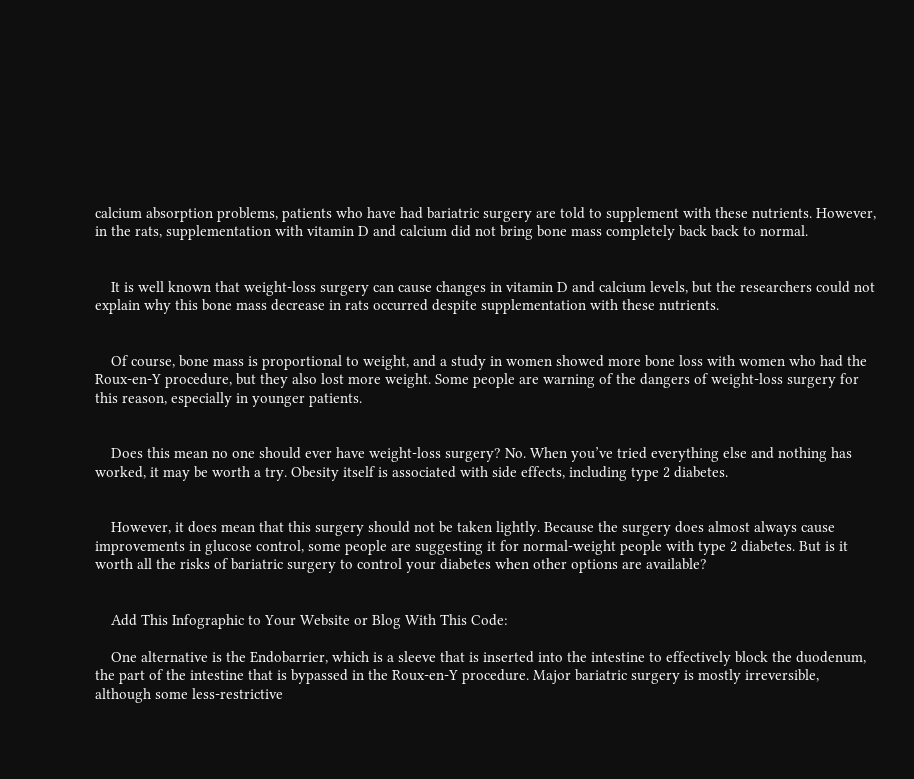calcium absorption problems, patients who have had bariatric surgery are told to supplement with these nutrients. However, in the rats, supplementation with vitamin D and calcium did not bring bone mass completely back back to normal.


    It is well known that weight-loss surgery can cause changes in vitamin D and calcium levels, but the researchers could not explain why this bone mass decrease in rats occurred despite supplementation with these nutrients.


    Of course, bone mass is proportional to weight, and a study in women showed more bone loss with women who had the Roux-en-Y procedure, but they also lost more weight. Some people are warning of the dangers of weight-loss surgery for this reason, especially in younger patients.


    Does this mean no one should ever have weight-loss surgery? No. When you’ve tried everything else and nothing has worked, it may be worth a try. Obesity itself is associated with side effects, including type 2 diabetes.


    However, it does mean that this surgery should not be taken lightly. Because the surgery does almost always cause improvements in glucose control, some people are suggesting it for normal-weight people with type 2 diabetes. But is it worth all the risks of bariatric surgery to control your diabetes when other options are available?


    Add This Infographic to Your Website or Blog With This Code:

    One alternative is the Endobarrier, which is a sleeve that is inserted into the intestine to effectively block the duodenum, the part of the intestine that is bypassed in the Roux-en-Y procedure. Major bariatric surgery is mostly irreversible, although some less-restrictive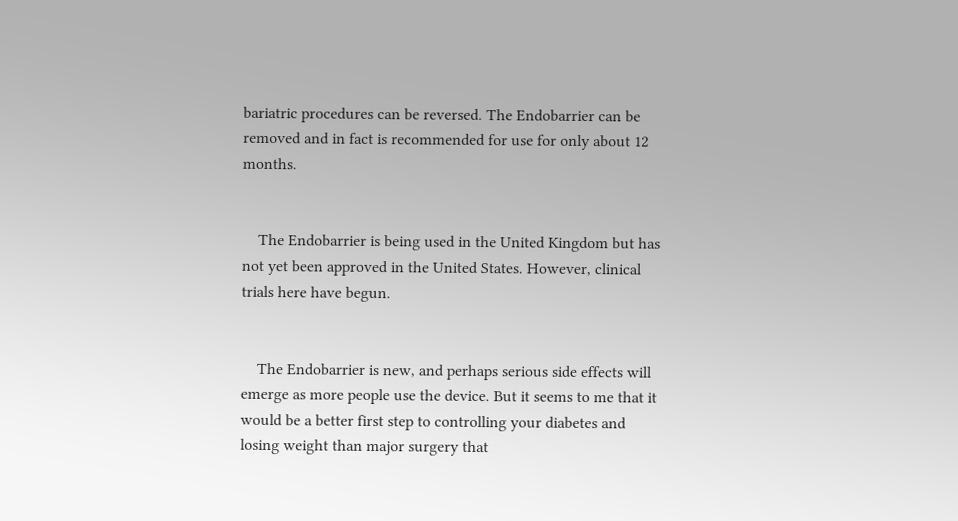bariatric procedures can be reversed. The Endobarrier can be removed and in fact is recommended for use for only about 12 months.


    The Endobarrier is being used in the United Kingdom but has not yet been approved in the United States. However, clinical trials here have begun.


    The Endobarrier is new, and perhaps serious side effects will emerge as more people use the device. But it seems to me that it would be a better first step to controlling your diabetes and losing weight than major surgery that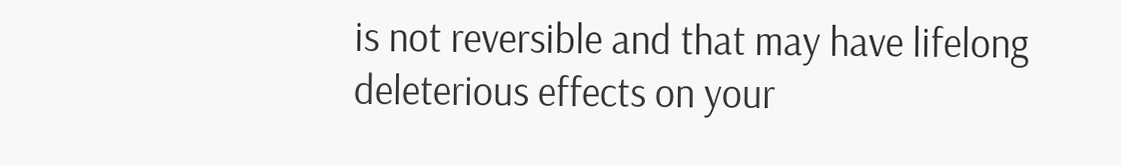is not reversible and that may have lifelong deleterious effects on your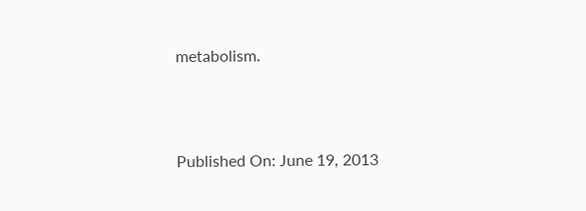metabolism.





Published On: June 19, 2013